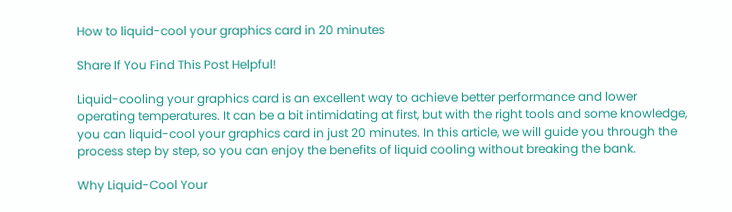How to liquid-cool your graphics card in 20 minutes

Share If You Find This Post Helpful!

Liquid-cooling your graphics card is an excellent way to achieve better performance and lower operating temperatures. It can be a bit intimidating at first, but with the right tools and some knowledge, you can liquid-cool your graphics card in just 20 minutes. In this article, we will guide you through the process step by step, so you can enjoy the benefits of liquid cooling without breaking the bank.

Why Liquid-Cool Your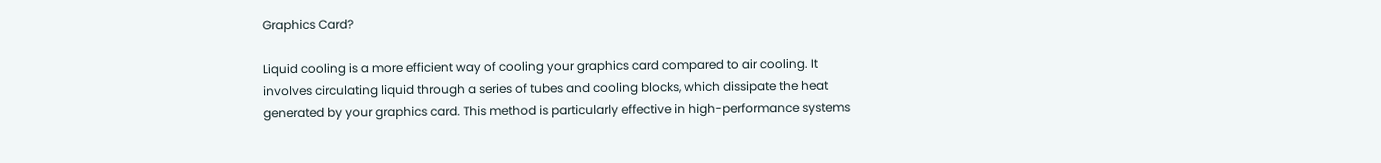Graphics Card?

Liquid cooling is a more efficient way of cooling your graphics card compared to air cooling. It involves circulating liquid through a series of tubes and cooling blocks, which dissipate the heat generated by your graphics card. This method is particularly effective in high-performance systems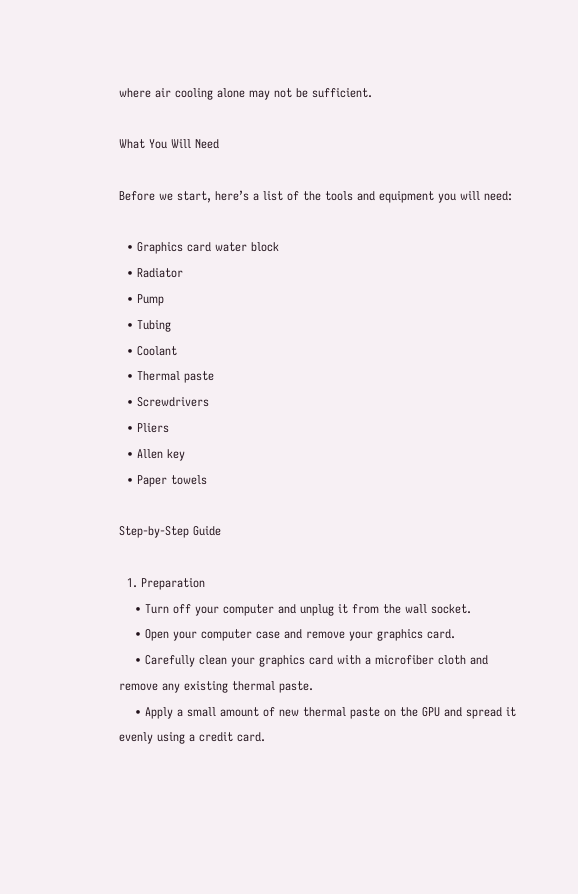where air cooling alone may not be sufficient.

What You Will Need

Before we start, here’s a list of the tools and equipment you will need:

  • Graphics card water block
  • Radiator
  • Pump
  • Tubing
  • Coolant
  • Thermal paste
  • Screwdrivers
  • Pliers
  • Allen key
  • Paper towels

Step-by-Step Guide

  1. Preparation
    • Turn off your computer and unplug it from the wall socket.
    • Open your computer case and remove your graphics card.
    • Carefully clean your graphics card with a microfiber cloth and remove any existing thermal paste.
    • Apply a small amount of new thermal paste on the GPU and spread it evenly using a credit card.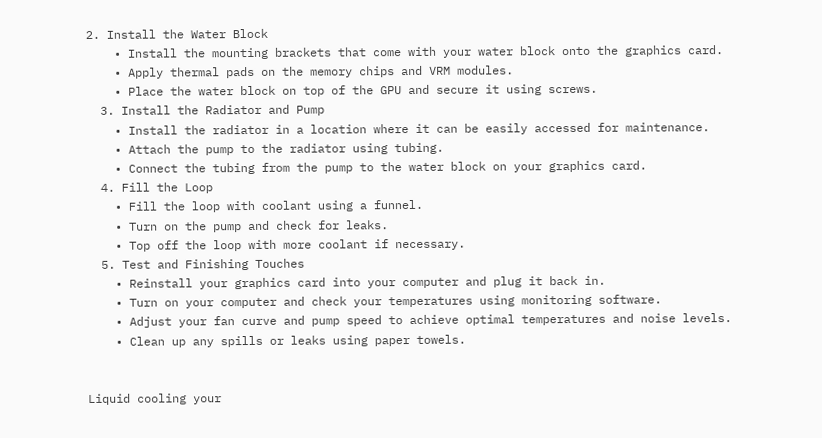2. Install the Water Block
    • Install the mounting brackets that come with your water block onto the graphics card.
    • Apply thermal pads on the memory chips and VRM modules.
    • Place the water block on top of the GPU and secure it using screws.
  3. Install the Radiator and Pump
    • Install the radiator in a location where it can be easily accessed for maintenance.
    • Attach the pump to the radiator using tubing.
    • Connect the tubing from the pump to the water block on your graphics card.
  4. Fill the Loop
    • Fill the loop with coolant using a funnel.
    • Turn on the pump and check for leaks.
    • Top off the loop with more coolant if necessary.
  5. Test and Finishing Touches
    • Reinstall your graphics card into your computer and plug it back in.
    • Turn on your computer and check your temperatures using monitoring software.
    • Adjust your fan curve and pump speed to achieve optimal temperatures and noise levels.
    • Clean up any spills or leaks using paper towels.


Liquid cooling your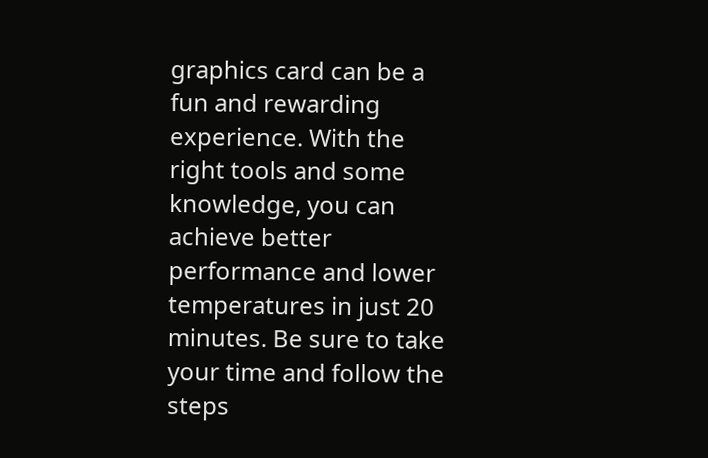graphics card can be a fun and rewarding experience. With the right tools and some knowledge, you can achieve better performance and lower temperatures in just 20 minutes. Be sure to take your time and follow the steps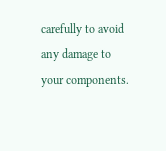carefully to avoid any damage to your components.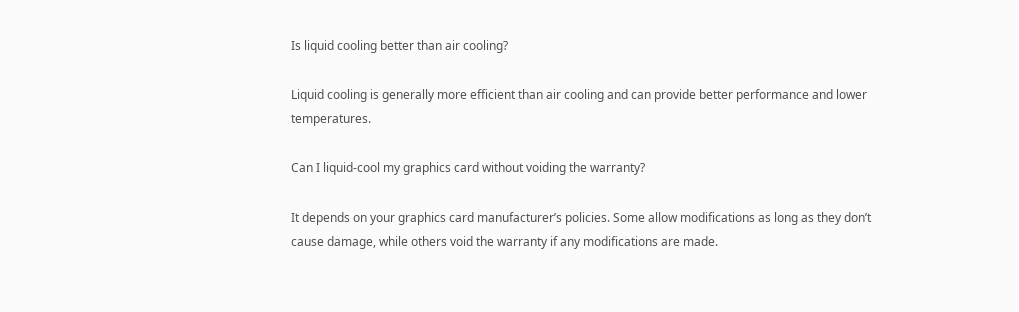Is liquid cooling better than air cooling?

Liquid cooling is generally more efficient than air cooling and can provide better performance and lower temperatures.

Can I liquid-cool my graphics card without voiding the warranty?

It depends on your graphics card manufacturer’s policies. Some allow modifications as long as they don’t cause damage, while others void the warranty if any modifications are made.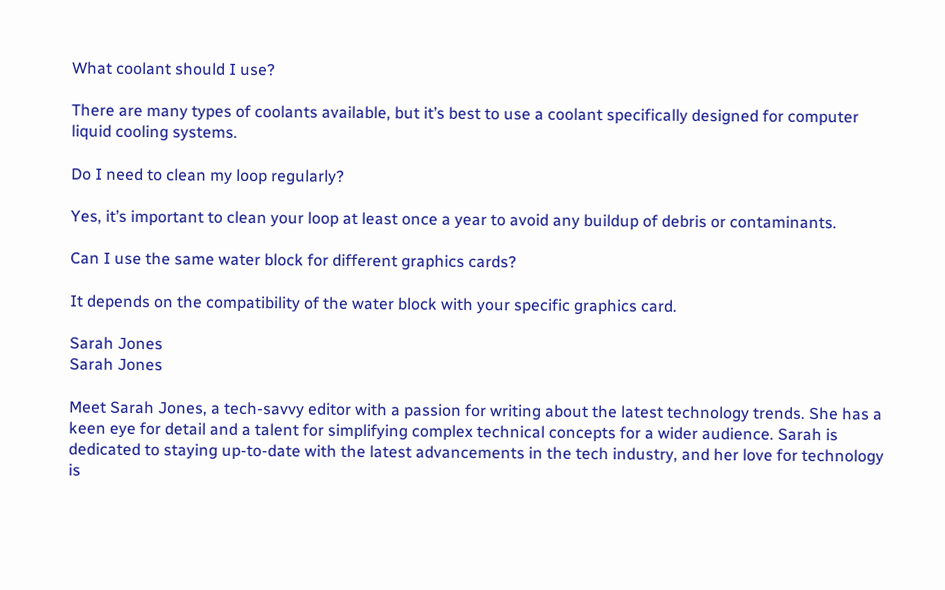What coolant should I use?

There are many types of coolants available, but it’s best to use a coolant specifically designed for computer liquid cooling systems.

Do I need to clean my loop regularly?

Yes, it’s important to clean your loop at least once a year to avoid any buildup of debris or contaminants.

Can I use the same water block for different graphics cards?

It depends on the compatibility of the water block with your specific graphics card.

Sarah Jones
Sarah Jones

Meet Sarah Jones, a tech-savvy editor with a passion for writing about the latest technology trends. She has a keen eye for detail and a talent for simplifying complex technical concepts for a wider audience. Sarah is dedicated to staying up-to-date with the latest advancements in the tech industry, and her love for technology is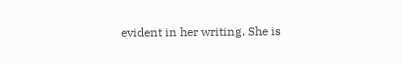evident in her writing. She is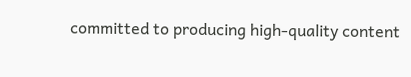committed to producing high-quality content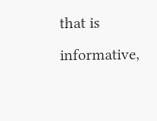that is informative,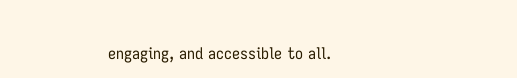engaging, and accessible to all.